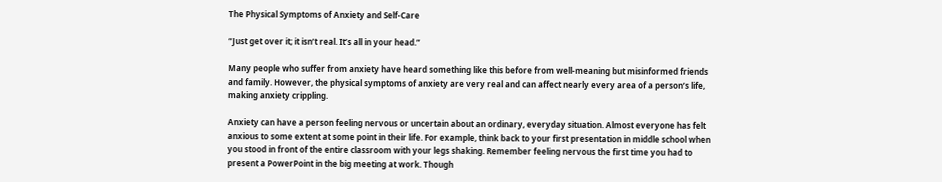The Physical Symptoms of Anxiety and Self-Care

“Just get over it; it isn’t real. It’s all in your head.”

Many people who suffer from anxiety have heard something like this before from well-meaning but misinformed friends and family. However, the physical symptoms of anxiety are very real and can affect nearly every area of a person’s life, making anxiety crippling.

Anxiety can have a person feeling nervous or uncertain about an ordinary, everyday situation. Almost everyone has felt anxious to some extent at some point in their life. For example, think back to your first presentation in middle school when you stood in front of the entire classroom with your legs shaking. Remember feeling nervous the first time you had to present a PowerPoint in the big meeting at work. Though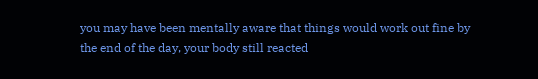you may have been mentally aware that things would work out fine by the end of the day, your body still reacted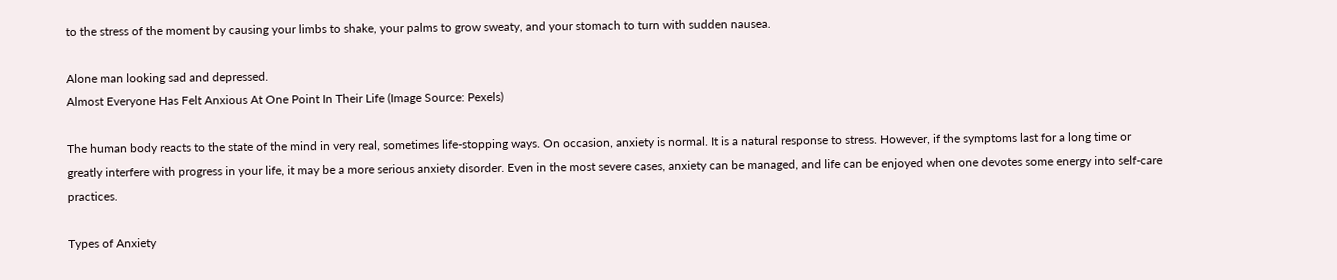to the stress of the moment by causing your limbs to shake, your palms to grow sweaty, and your stomach to turn with sudden nausea.

Alone man looking sad and depressed.
Almost Everyone Has Felt Anxious At One Point In Their Life (Image Source: Pexels)

The human body reacts to the state of the mind in very real, sometimes life-stopping ways. On occasion, anxiety is normal. It is a natural response to stress. However, if the symptoms last for a long time or greatly interfere with progress in your life, it may be a more serious anxiety disorder. Even in the most severe cases, anxiety can be managed, and life can be enjoyed when one devotes some energy into self-care practices.

Types of Anxiety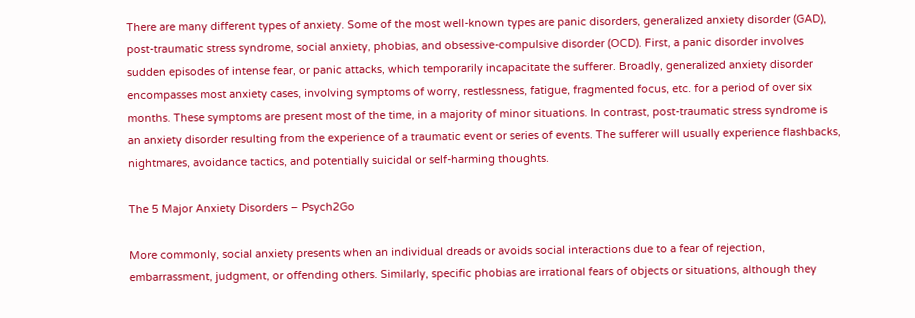There are many different types of anxiety. Some of the most well-known types are panic disorders, generalized anxiety disorder (GAD), post-traumatic stress syndrome, social anxiety, phobias, and obsessive-compulsive disorder (OCD). First, a panic disorder involves sudden episodes of intense fear, or panic attacks, which temporarily incapacitate the sufferer. Broadly, generalized anxiety disorder encompasses most anxiety cases, involving symptoms of worry, restlessness, fatigue, fragmented focus, etc. for a period of over six months. These symptoms are present most of the time, in a majority of minor situations. In contrast, post-traumatic stress syndrome is an anxiety disorder resulting from the experience of a traumatic event or series of events. The sufferer will usually experience flashbacks, nightmares, avoidance tactics, and potentially suicidal or self-harming thoughts.

The 5 Major Anxiety Disorders – Psych2Go

More commonly, social anxiety presents when an individual dreads or avoids social interactions due to a fear of rejection, embarrassment, judgment, or offending others. Similarly, specific phobias are irrational fears of objects or situations, although they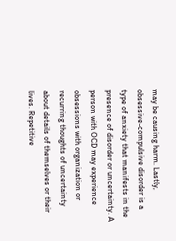may be causing harm. Lastly, obsessive-compulsive disorder is a type of anxiety that manifests in the presence of disorder or uncertainty. A person with OCD may experience obsessions with organization or recurring thoughts of uncertainty about details of themselves or their lives. Repetitive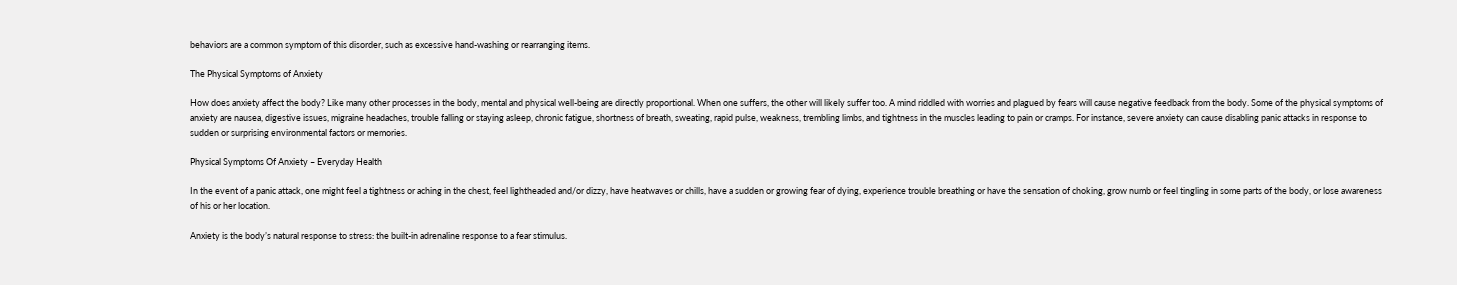behaviors are a common symptom of this disorder, such as excessive hand-washing or rearranging items.

The Physical Symptoms of Anxiety

How does anxiety affect the body? Like many other processes in the body, mental and physical well-being are directly proportional. When one suffers, the other will likely suffer too. A mind riddled with worries and plagued by fears will cause negative feedback from the body. Some of the physical symptoms of anxiety are nausea, digestive issues, migraine headaches, trouble falling or staying asleep, chronic fatigue, shortness of breath, sweating, rapid pulse, weakness, trembling limbs, and tightness in the muscles leading to pain or cramps. For instance, severe anxiety can cause disabling panic attacks in response to sudden or surprising environmental factors or memories.

Physical Symptoms Of Anxiety – Everyday Health

In the event of a panic attack, one might feel a tightness or aching in the chest, feel lightheaded and/or dizzy, have heatwaves or chills, have a sudden or growing fear of dying, experience trouble breathing or have the sensation of choking, grow numb or feel tingling in some parts of the body, or lose awareness of his or her location.

Anxiety is the body’s natural response to stress: the built-in adrenaline response to a fear stimulus.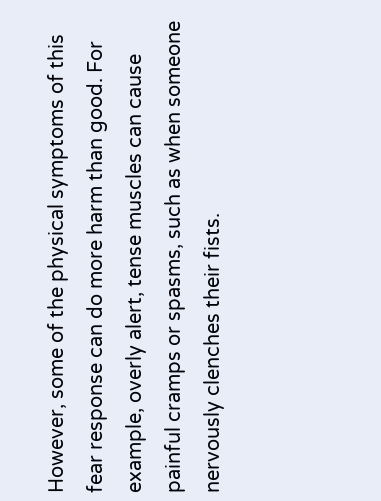However, some of the physical symptoms of this fear response can do more harm than good. For example, overly alert, tense muscles can cause painful cramps or spasms, such as when someone nervously clenches their fists.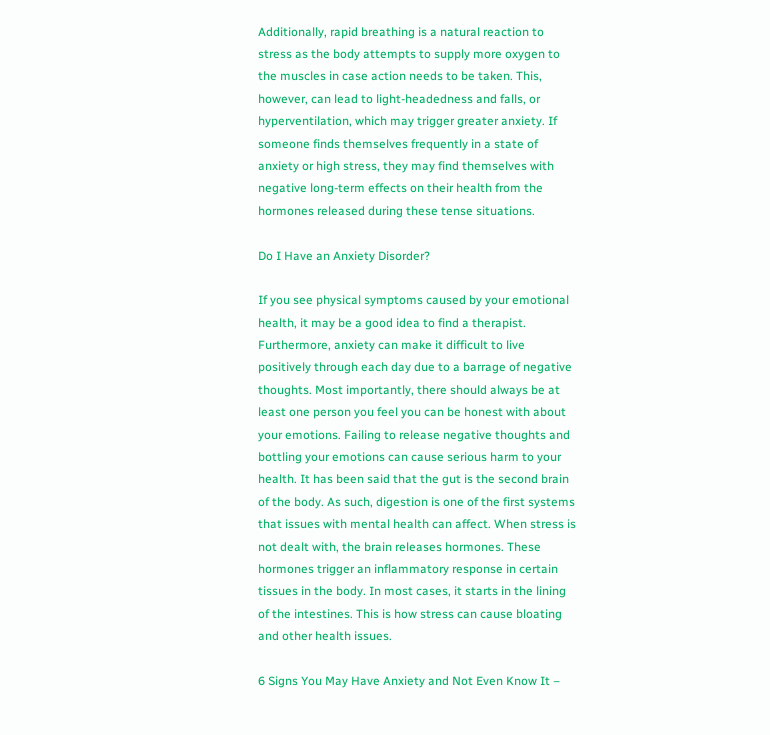Additionally, rapid breathing is a natural reaction to stress as the body attempts to supply more oxygen to the muscles in case action needs to be taken. This, however, can lead to light-headedness and falls, or hyperventilation, which may trigger greater anxiety. If someone finds themselves frequently in a state of anxiety or high stress, they may find themselves with negative long-term effects on their health from the hormones released during these tense situations.

Do I Have an Anxiety Disorder?

If you see physical symptoms caused by your emotional health, it may be a good idea to find a therapist. Furthermore, anxiety can make it difficult to live positively through each day due to a barrage of negative thoughts. Most importantly, there should always be at least one person you feel you can be honest with about your emotions. Failing to release negative thoughts and bottling your emotions can cause serious harm to your health. It has been said that the gut is the second brain of the body. As such, digestion is one of the first systems that issues with mental health can affect. When stress is not dealt with, the brain releases hormones. These hormones trigger an inflammatory response in certain tissues in the body. In most cases, it starts in the lining of the intestines. This is how stress can cause bloating and other health issues.

6 Signs You May Have Anxiety and Not Even Know It –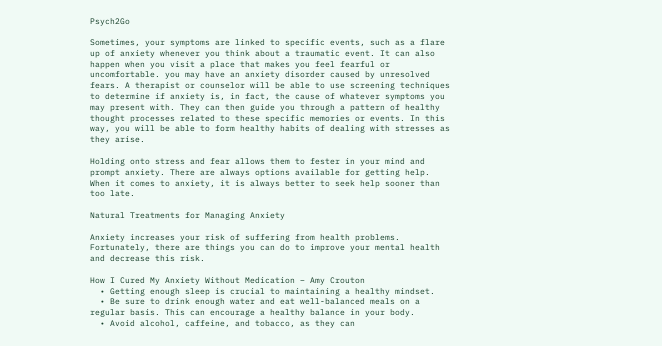Psych2Go

Sometimes, your symptoms are linked to specific events, such as a flare up of anxiety whenever you think about a traumatic event. It can also happen when you visit a place that makes you feel fearful or uncomfortable. you may have an anxiety disorder caused by unresolved fears. A therapist or counselor will be able to use screening techniques to determine if anxiety is, in fact, the cause of whatever symptoms you may present with. They can then guide you through a pattern of healthy thought processes related to these specific memories or events. In this way, you will be able to form healthy habits of dealing with stresses as they arise.

Holding onto stress and fear allows them to fester in your mind and prompt anxiety. There are always options available for getting help. When it comes to anxiety, it is always better to seek help sooner than too late.

Natural Treatments for Managing Anxiety

Anxiety increases your risk of suffering from health problems. Fortunately, there are things you can do to improve your mental health and decrease this risk.

How I Cured My Anxiety Without Medication – Amy Crouton
  • Getting enough sleep is crucial to maintaining a healthy mindset.
  • Be sure to drink enough water and eat well-balanced meals on a regular basis. This can encourage a healthy balance in your body.
  • Avoid alcohol, caffeine, and tobacco, as they can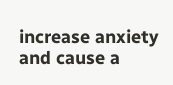increase anxiety and cause a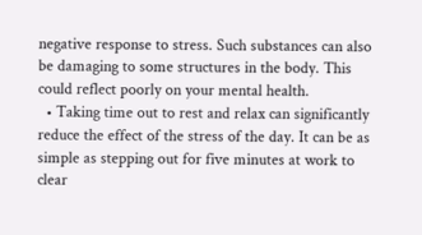negative response to stress. Such substances can also be damaging to some structures in the body. This could reflect poorly on your mental health.
  • Taking time out to rest and relax can significantly reduce the effect of the stress of the day. It can be as simple as stepping out for five minutes at work to clear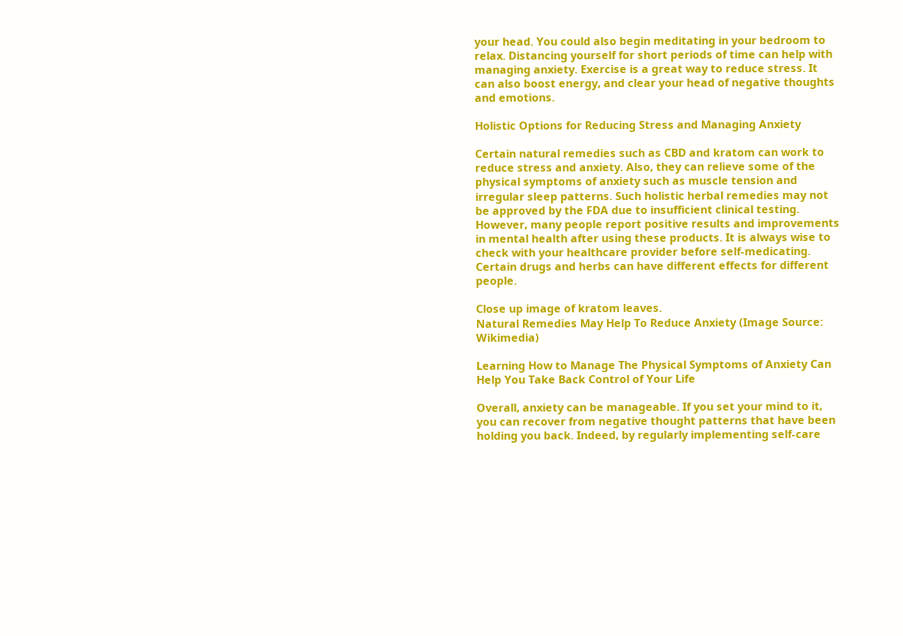your head. You could also begin meditating in your bedroom to relax. Distancing yourself for short periods of time can help with managing anxiety. Exercise is a great way to reduce stress. It can also boost energy, and clear your head of negative thoughts and emotions.

Holistic Options for Reducing Stress and Managing Anxiety

Certain natural remedies such as CBD and kratom can work to reduce stress and anxiety. Also, they can relieve some of the physical symptoms of anxiety such as muscle tension and irregular sleep patterns. Such holistic herbal remedies may not be approved by the FDA due to insufficient clinical testing. However, many people report positive results and improvements in mental health after using these products. It is always wise to check with your healthcare provider before self-medicating. Certain drugs and herbs can have different effects for different people.

Close up image of kratom leaves.
Natural Remedies May Help To Reduce Anxiety (Image Source: Wikimedia)

Learning How to Manage The Physical Symptoms of Anxiety Can Help You Take Back Control of Your Life

Overall, anxiety can be manageable. If you set your mind to it, you can recover from negative thought patterns that have been holding you back. Indeed, by regularly implementing self-care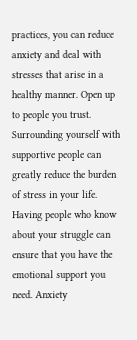practices, you can reduce anxiety and deal with stresses that arise in a healthy manner. Open up to people you trust. Surrounding yourself with supportive people can greatly reduce the burden of stress in your life. Having people who know about your struggle can ensure that you have the emotional support you need. Anxiety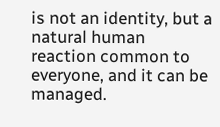is not an identity, but a natural human reaction common to everyone, and it can be managed.